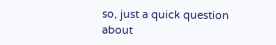so, just a quick question about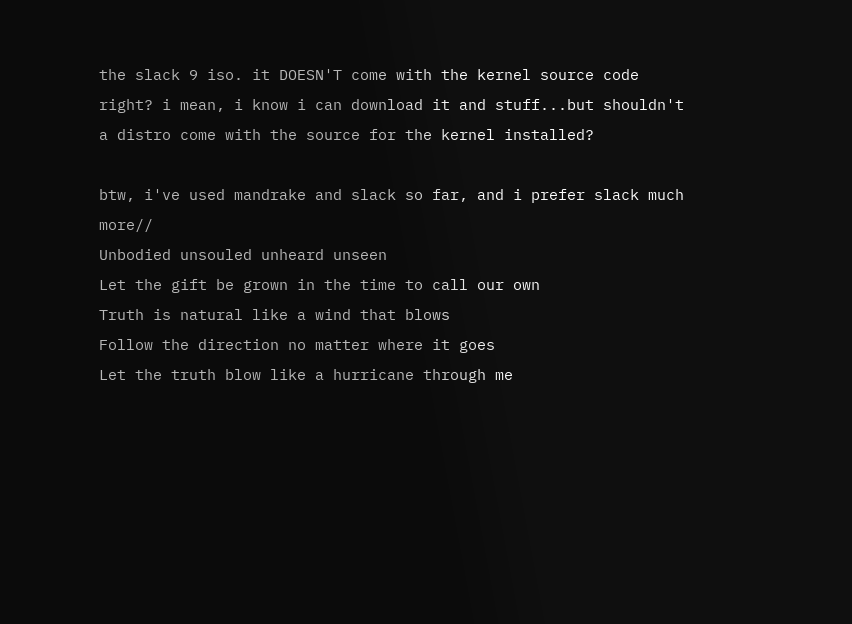the slack 9 iso. it DOESN'T come with the kernel source code right? i mean, i know i can download it and stuff...but shouldn't a distro come with the source for the kernel installed?

btw, i've used mandrake and slack so far, and i prefer slack much more//
Unbodied unsouled unheard unseen
Let the gift be grown in the time to call our own
Truth is natural like a wind that blows
Follow the direction no matter where it goes
Let the truth blow like a hurricane through me